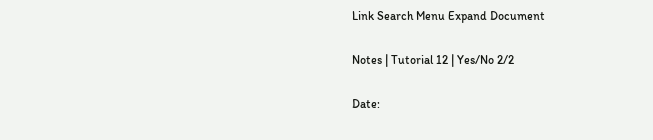Link Search Menu Expand Document

Notes | Tutorial 12 | Yes/No 2/2

Date: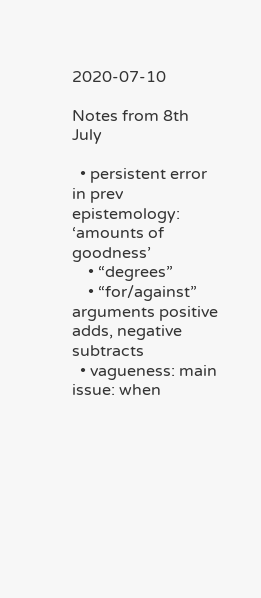2020-07-10

Notes from 8th July

  • persistent error in prev epistemology: ‘amounts of goodness’
    • “degrees”
    • “for/against” arguments positive adds, negative subtracts
  • vagueness: main issue: when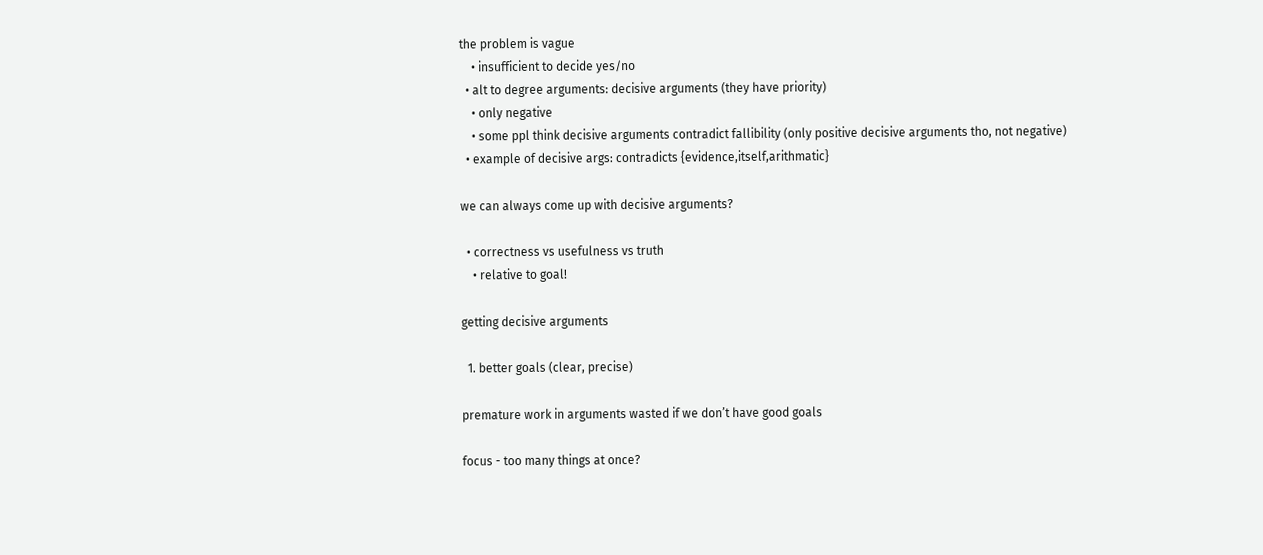the problem is vague
    • insufficient to decide yes/no
  • alt to degree arguments: decisive arguments (they have priority)
    • only negative
    • some ppl think decisive arguments contradict fallibility (only positive decisive arguments tho, not negative)
  • example of decisive args: contradicts {evidence,itself,arithmatic}

we can always come up with decisive arguments?

  • correctness vs usefulness vs truth
    • relative to goal!

getting decisive arguments

  1. better goals (clear, precise)

premature work in arguments wasted if we don’t have good goals

focus - too many things at once?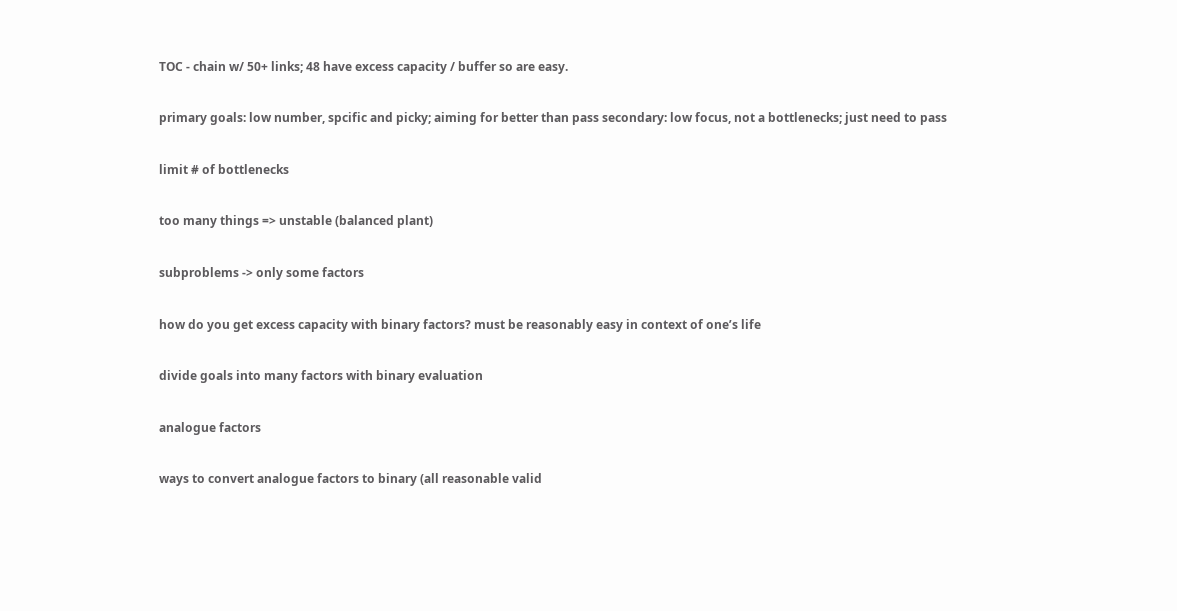TOC - chain w/ 50+ links; 48 have excess capacity / buffer so are easy.

primary goals: low number, spcific and picky; aiming for better than pass secondary: low focus, not a bottlenecks; just need to pass

limit # of bottlenecks

too many things => unstable (balanced plant)

subproblems -> only some factors

how do you get excess capacity with binary factors? must be reasonably easy in context of one’s life

divide goals into many factors with binary evaluation

analogue factors

ways to convert analogue factors to binary (all reasonable valid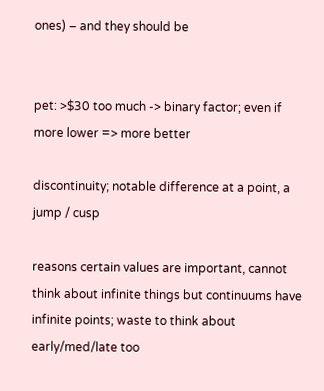ones) – and they should be


pet: >$30 too much -> binary factor; even if more lower => more better

discontinuity; notable difference at a point, a jump / cusp

reasons certain values are important, cannot think about infinite things but continuums have infinite points; waste to think about early/med/late too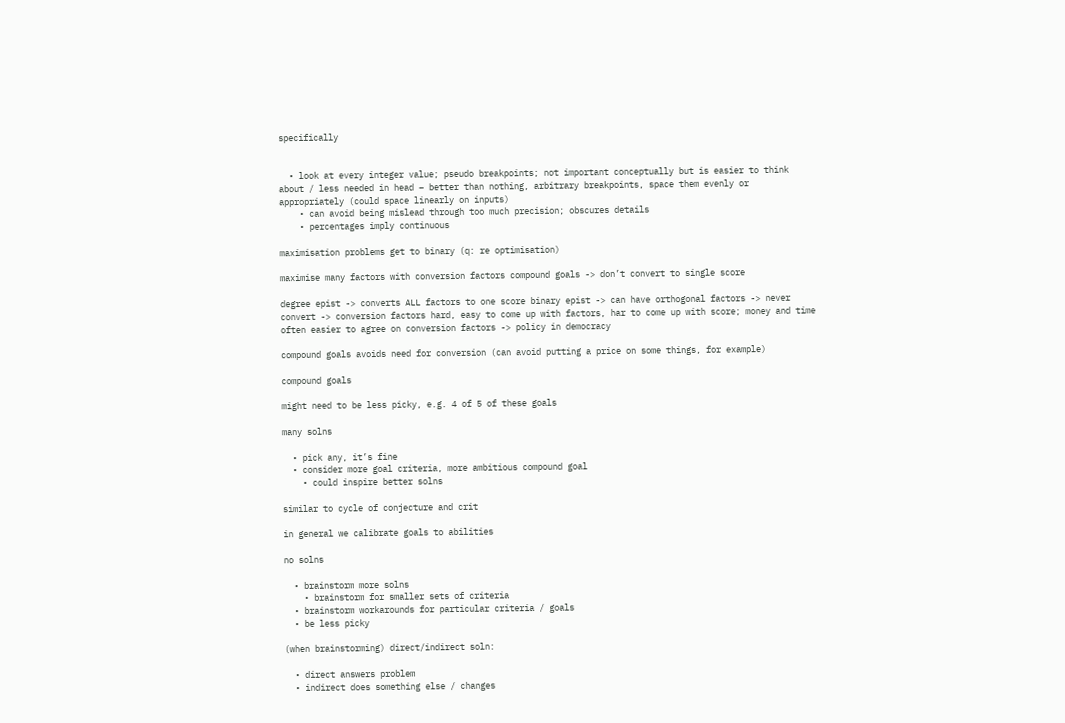specifically


  • look at every integer value; pseudo breakpoints; not important conceptually but is easier to think about / less needed in head – better than nothing, arbitrary breakpoints, space them evenly or appropriately (could space linearly on inputs)
    • can avoid being mislead through too much precision; obscures details
    • percentages imply continuous

maximisation problems get to binary (q: re optimisation)

maximise many factors with conversion factors compound goals -> don’t convert to single score

degree epist -> converts ALL factors to one score binary epist -> can have orthogonal factors -> never convert -> conversion factors hard, easy to come up with factors, har to come up with score; money and time often easier to agree on conversion factors -> policy in democracy

compound goals avoids need for conversion (can avoid putting a price on some things, for example)

compound goals

might need to be less picky, e.g. 4 of 5 of these goals

many solns

  • pick any, it’s fine
  • consider more goal criteria, more ambitious compound goal
    • could inspire better solns

similar to cycle of conjecture and crit

in general we calibrate goals to abilities

no solns

  • brainstorm more solns
    • brainstorm for smaller sets of criteria
  • brainstorm workarounds for particular criteria / goals
  • be less picky

(when brainstorming) direct/indirect soln:

  • direct answers problem
  • indirect does something else / changes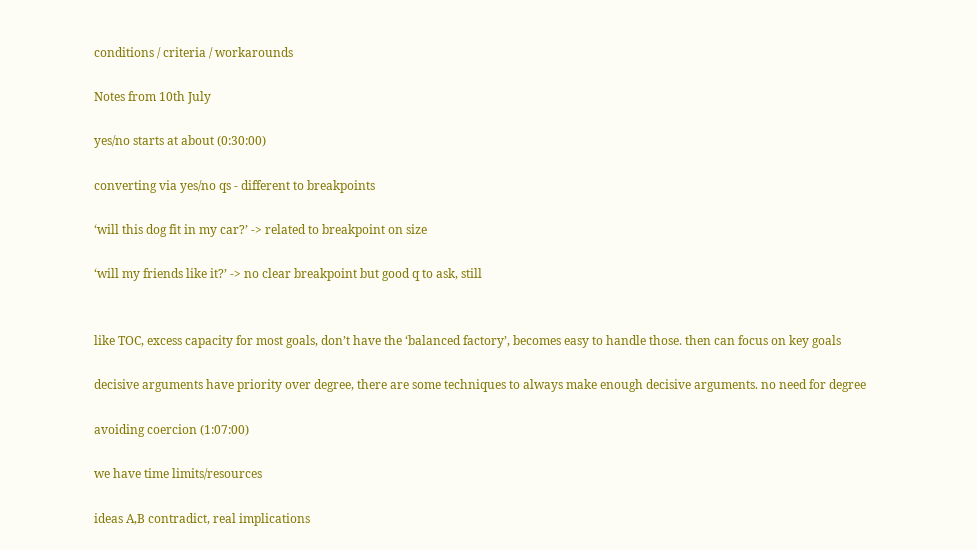conditions / criteria / workarounds

Notes from 10th July

yes/no starts at about (0:30:00)

converting via yes/no qs - different to breakpoints

‘will this dog fit in my car?’ -> related to breakpoint on size

‘will my friends like it?’ -> no clear breakpoint but good q to ask, still


like TOC, excess capacity for most goals, don’t have the ‘balanced factory’, becomes easy to handle those. then can focus on key goals

decisive arguments have priority over degree, there are some techniques to always make enough decisive arguments. no need for degree

avoiding coercion (1:07:00)

we have time limits/resources

ideas A,B contradict, real implications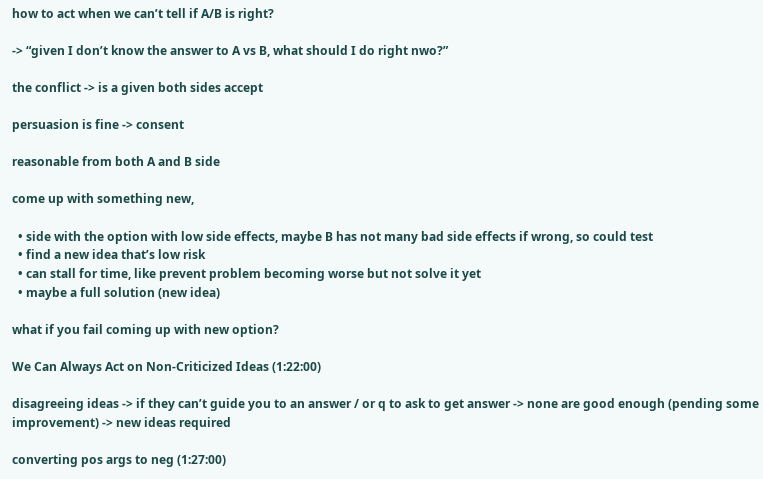how to act when we can’t tell if A/B is right?

-> “given I don’t know the answer to A vs B, what should I do right nwo?”

the conflict -> is a given both sides accept

persuasion is fine -> consent

reasonable from both A and B side

come up with something new,

  • side with the option with low side effects, maybe B has not many bad side effects if wrong, so could test
  • find a new idea that’s low risk
  • can stall for time, like prevent problem becoming worse but not solve it yet
  • maybe a full solution (new idea)

what if you fail coming up with new option?

We Can Always Act on Non-Criticized Ideas (1:22:00)

disagreeing ideas -> if they can’t guide you to an answer / or q to ask to get answer -> none are good enough (pending some improvement) -> new ideas required

converting pos args to neg (1:27:00)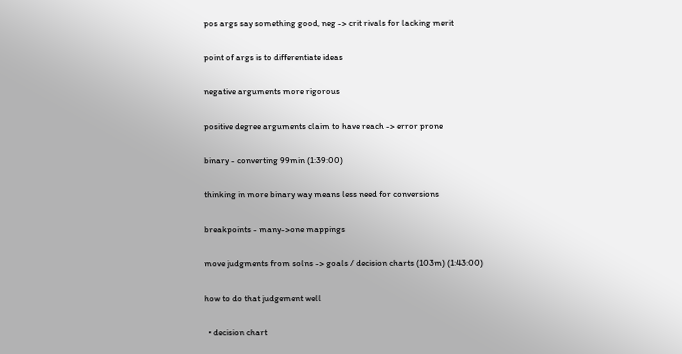pos args say something good, neg -> crit rivals for lacking merit

point of args is to differentiate ideas

negative arguments more rigorous

positive degree arguments claim to have reach -> error prone

binary - converting 99min (1:39:00)

thinking in more binary way means less need for conversions

breakpoints - many->one mappings

move judgments from solns -> goals / decision charts (103m) (1:43:00)

how to do that judgement well

  • decision chart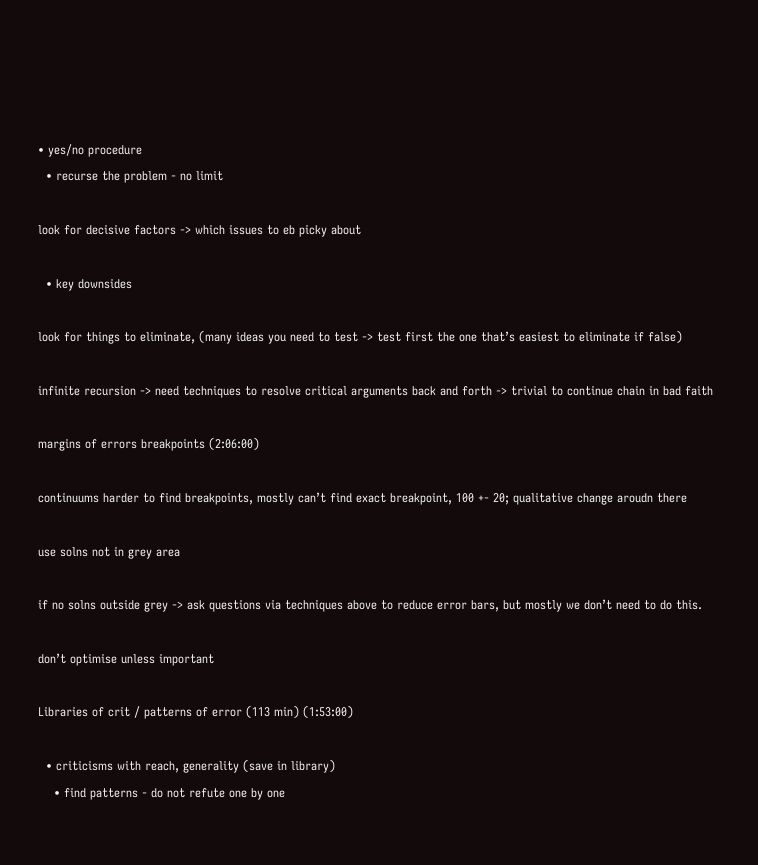• yes/no procedure
  • recurse the problem - no limit

look for decisive factors -> which issues to eb picky about

  • key downsides

look for things to eliminate, (many ideas you need to test -> test first the one that’s easiest to eliminate if false)

infinite recursion -> need techniques to resolve critical arguments back and forth -> trivial to continue chain in bad faith

margins of errors breakpoints (2:06:00)

continuums harder to find breakpoints, mostly can’t find exact breakpoint, 100 +- 20; qualitative change aroudn there

use solns not in grey area

if no solns outside grey -> ask questions via techniques above to reduce error bars, but mostly we don’t need to do this.

don’t optimise unless important

Libraries of crit / patterns of error (113 min) (1:53:00)

  • criticisms with reach, generality (save in library)
    • find patterns - do not refute one by one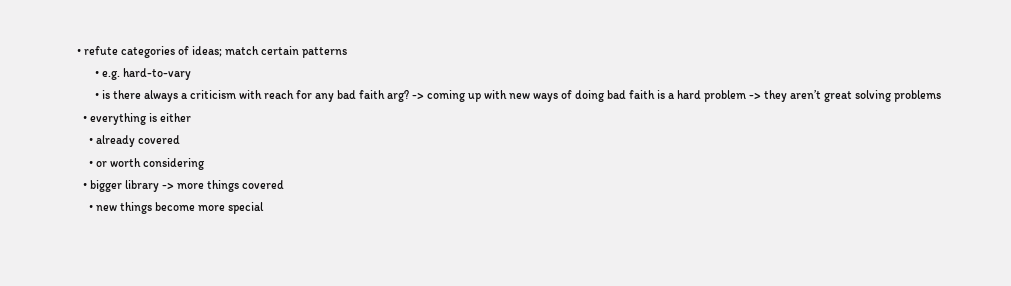• refute categories of ideas; match certain patterns
      • e.g. hard-to-vary
      • is there always a criticism with reach for any bad faith arg? -> coming up with new ways of doing bad faith is a hard problem -> they aren’t great solving problems
  • everything is either
    • already covered
    • or worth considering
  • bigger library -> more things covered
    • new things become more special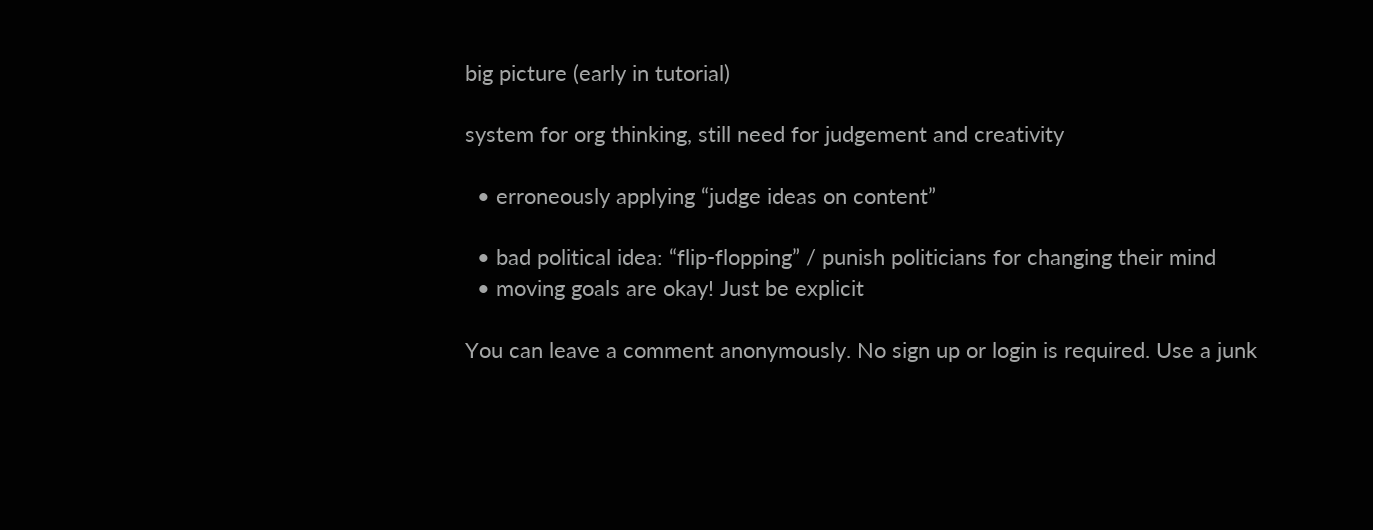big picture (early in tutorial)

system for org thinking, still need for judgement and creativity

  • erroneously applying “judge ideas on content”

  • bad political idea: “flip-flopping” / punish politicians for changing their mind
  • moving goals are okay! Just be explicit

You can leave a comment anonymously. No sign up or login is required. Use a junk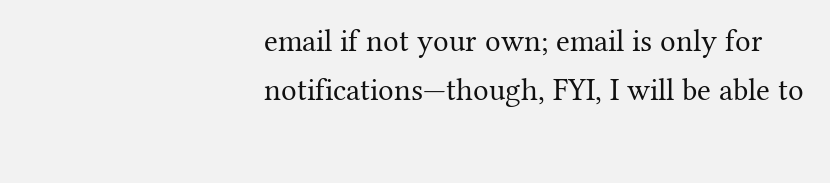email if not your own; email is only for notifications—though, FYI, I will be able to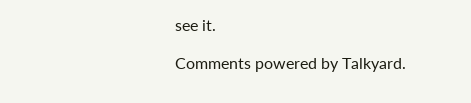see it.

Comments powered by Talkyard.